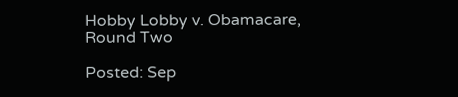Hobby Lobby v. Obamacare, Round Two

Posted: Sep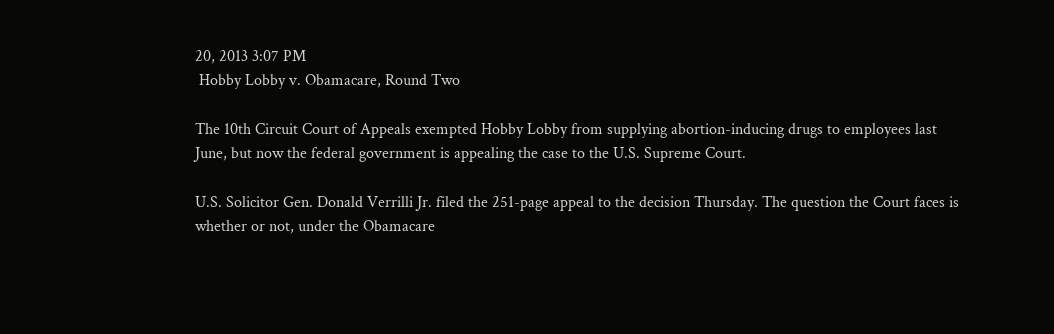20, 2013 3:07 PM
 Hobby Lobby v. Obamacare, Round Two

The 10th Circuit Court of Appeals exempted Hobby Lobby from supplying abortion-inducing drugs to employees last June, but now the federal government is appealing the case to the U.S. Supreme Court.

U.S. Solicitor Gen. Donald Verrilli Jr. filed the 251-page appeal to the decision Thursday. The question the Court faces is whether or not, under the Obamacare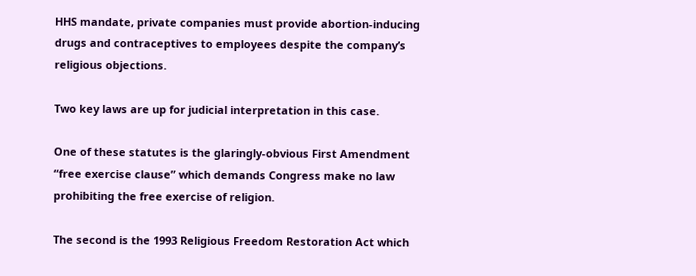HHS mandate, private companies must provide abortion-inducing drugs and contraceptives to employees despite the company’s religious objections.

Two key laws are up for judicial interpretation in this case.

One of these statutes is the glaringly-obvious First Amendment “free exercise clause” which demands Congress make no law prohibiting the free exercise of religion.

The second is the 1993 Religious Freedom Restoration Act which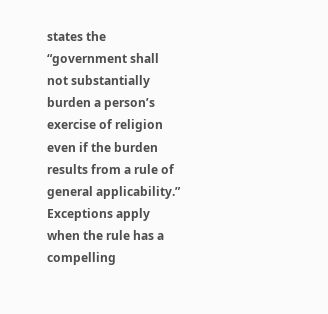states the “government shall not substantially burden a person’s exercise of religion even if the burden results from a rule of general applicability.” Exceptions apply when the rule has a compelling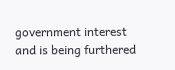government interest and is being furthered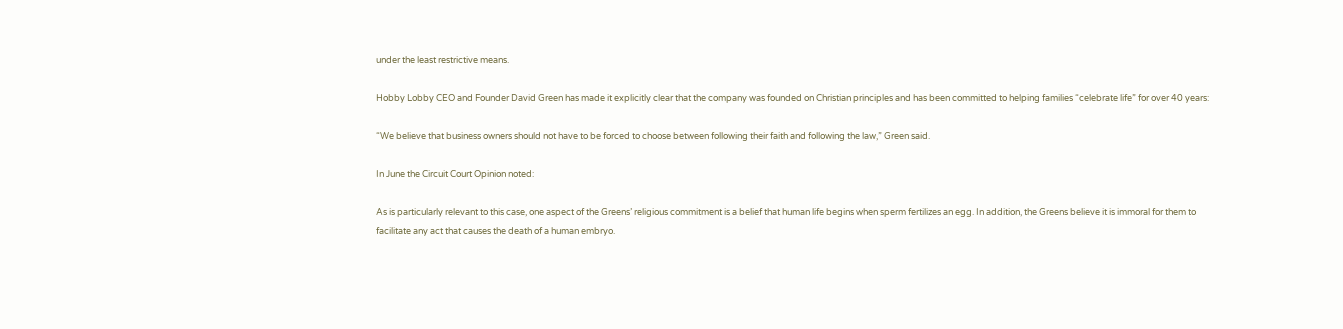under the least restrictive means.

Hobby Lobby CEO and Founder David Green has made it explicitly clear that the company was founded on Christian principles and has been committed to helping families “celebrate life” for over 40 years:

“We believe that business owners should not have to be forced to choose between following their faith and following the law,” Green said.

In June the Circuit Court Opinion noted:

As is particularly relevant to this case, one aspect of the Greens’ religious commitment is a belief that human life begins when sperm fertilizes an egg. In addition, the Greens believe it is immoral for them to facilitate any act that causes the death of a human embryo.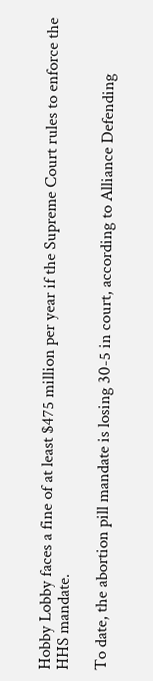Hobby Lobby faces a fine of at least $475 million per year if the Supreme Court rules to enforce the HHS mandate.

To date, the abortion pill mandate is losing 30-5 in court, according to Alliance Defending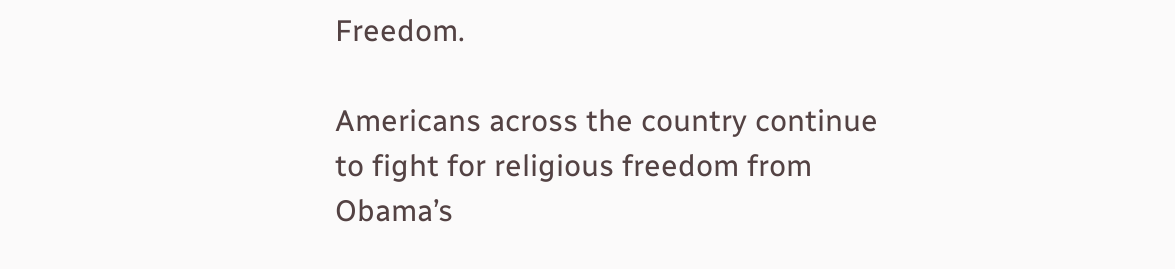Freedom.

Americans across the country continue to fight for religious freedom from Obama’s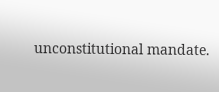unconstitutional mandate.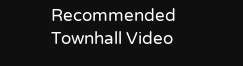Recommended Townhall Video